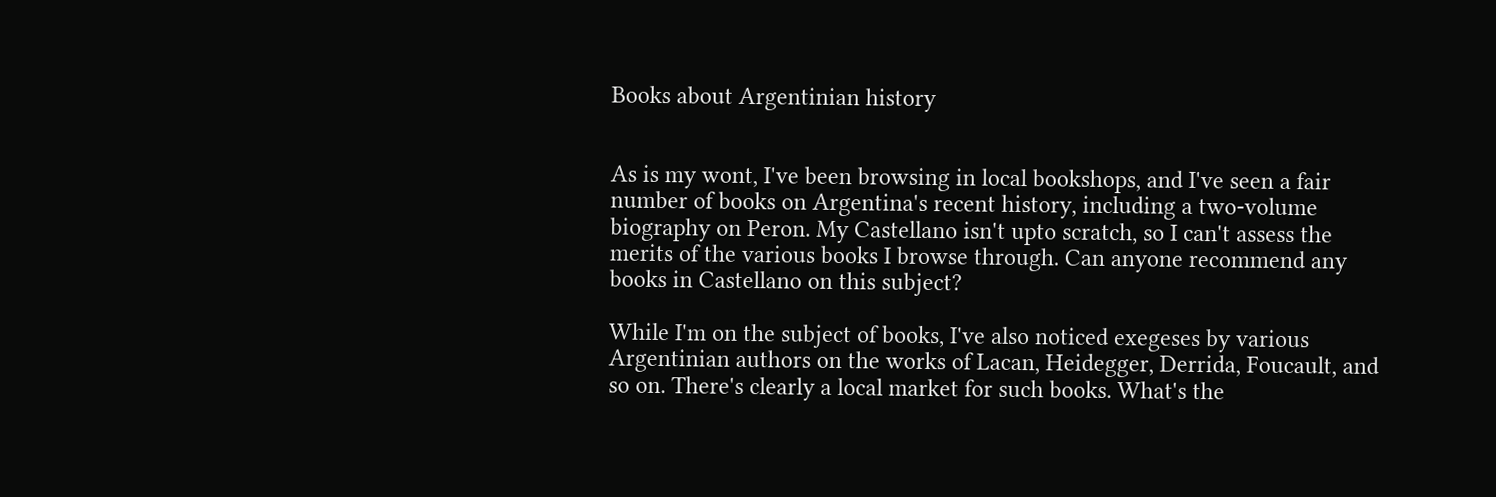Books about Argentinian history


As is my wont, I've been browsing in local bookshops, and I've seen a fair number of books on Argentina's recent history, including a two-volume biography on Peron. My Castellano isn't upto scratch, so I can't assess the merits of the various books I browse through. Can anyone recommend any books in Castellano on this subject?

While I'm on the subject of books, I've also noticed exegeses by various Argentinian authors on the works of Lacan, Heidegger, Derrida, Foucault, and so on. There's clearly a local market for such books. What's the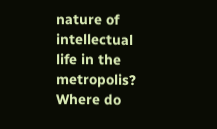nature of intellectual life in the metropolis? Where do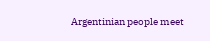Argentinian people meet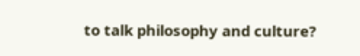to talk philosophy and culture?